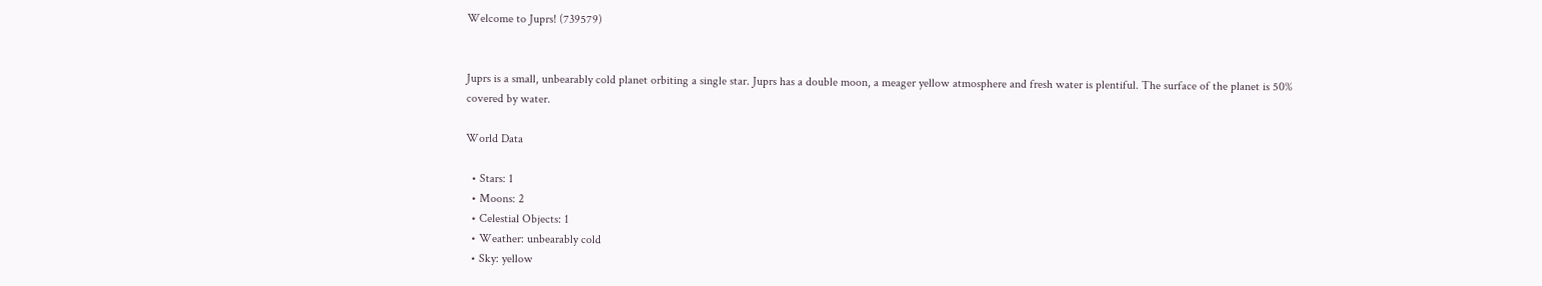Welcome to Juprs! (739579)


Juprs is a small, unbearably cold planet orbiting a single star. Juprs has a double moon, a meager yellow atmosphere and fresh water is plentiful. The surface of the planet is 50% covered by water.

World Data

  • Stars: 1
  • Moons: 2
  • Celestial Objects: 1
  • Weather: unbearably cold
  • Sky: yellow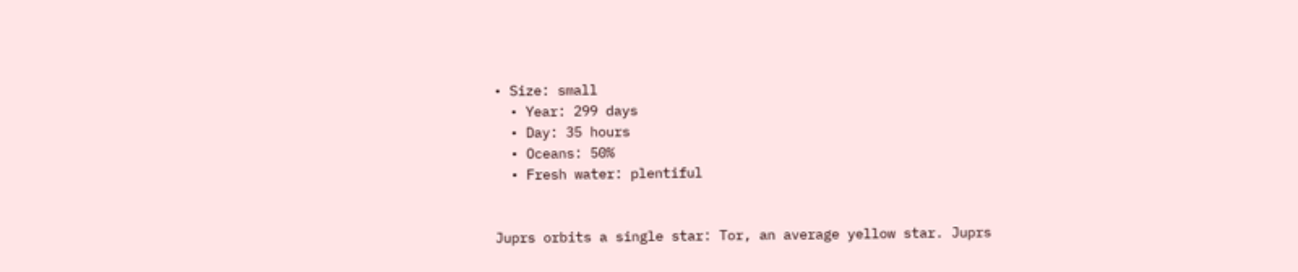• Size: small
  • Year: 299 days
  • Day: 35 hours
  • Oceans: 50%
  • Fresh water: plentiful


Juprs orbits a single star: Tor, an average yellow star. Juprs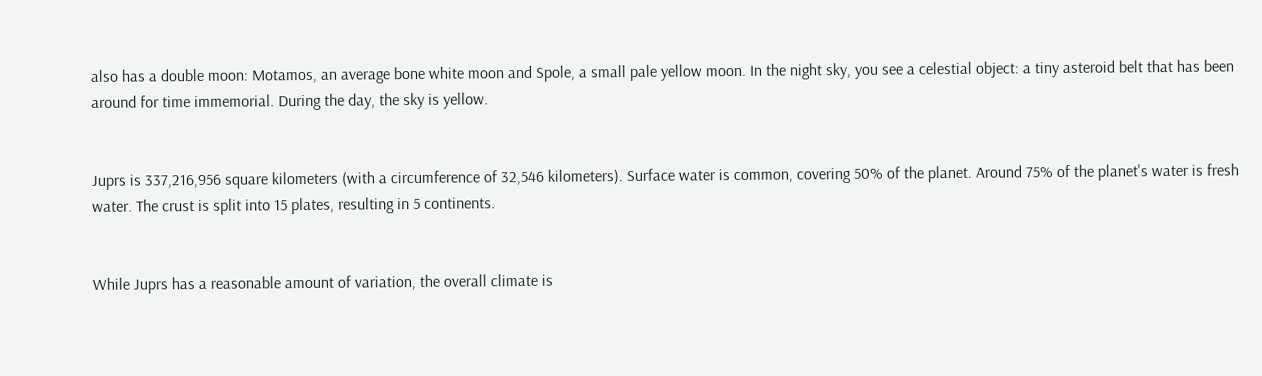also has a double moon: Motamos, an average bone white moon and Spole, a small pale yellow moon. In the night sky, you see a celestial object: a tiny asteroid belt that has been around for time immemorial. During the day, the sky is yellow.


Juprs is 337,216,956 square kilometers (with a circumference of 32,546 kilometers). Surface water is common, covering 50% of the planet. Around 75% of the planet's water is fresh water. The crust is split into 15 plates, resulting in 5 continents.


While Juprs has a reasonable amount of variation, the overall climate is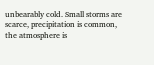unbearably cold. Small storms are scarce, precipitation is common, the atmosphere is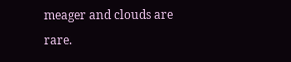meager and clouds are rare.